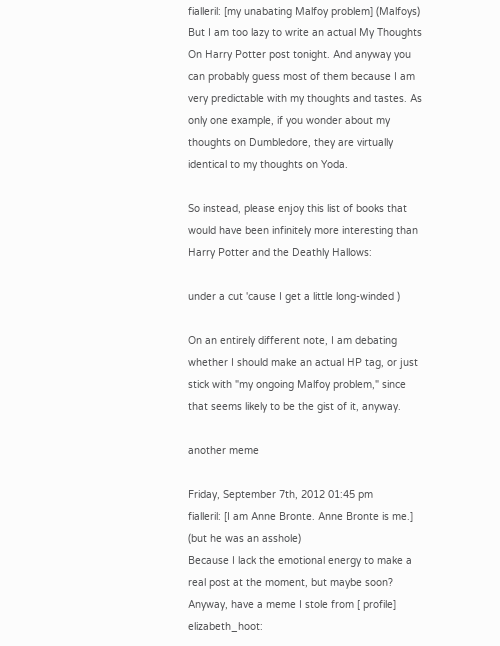fialleril: [my unabating Malfoy problem] (Malfoys)
But I am too lazy to write an actual My Thoughts On Harry Potter post tonight. And anyway you can probably guess most of them because I am very predictable with my thoughts and tastes. As only one example, if you wonder about my thoughts on Dumbledore, they are virtually identical to my thoughts on Yoda.

So instead, please enjoy this list of books that would have been infinitely more interesting than Harry Potter and the Deathly Hallows:

under a cut 'cause I get a little long-winded )

On an entirely different note, I am debating whether I should make an actual HP tag, or just stick with "my ongoing Malfoy problem," since that seems likely to be the gist of it, anyway.

another meme

Friday, September 7th, 2012 01:45 pm
fialleril: [I am Anne Bronte. Anne Bronte is me.] (but he was an asshole)
Because I lack the emotional energy to make a real post at the moment, but maybe soon? Anyway, have a meme I stole from [ profile] elizabeth_hoot: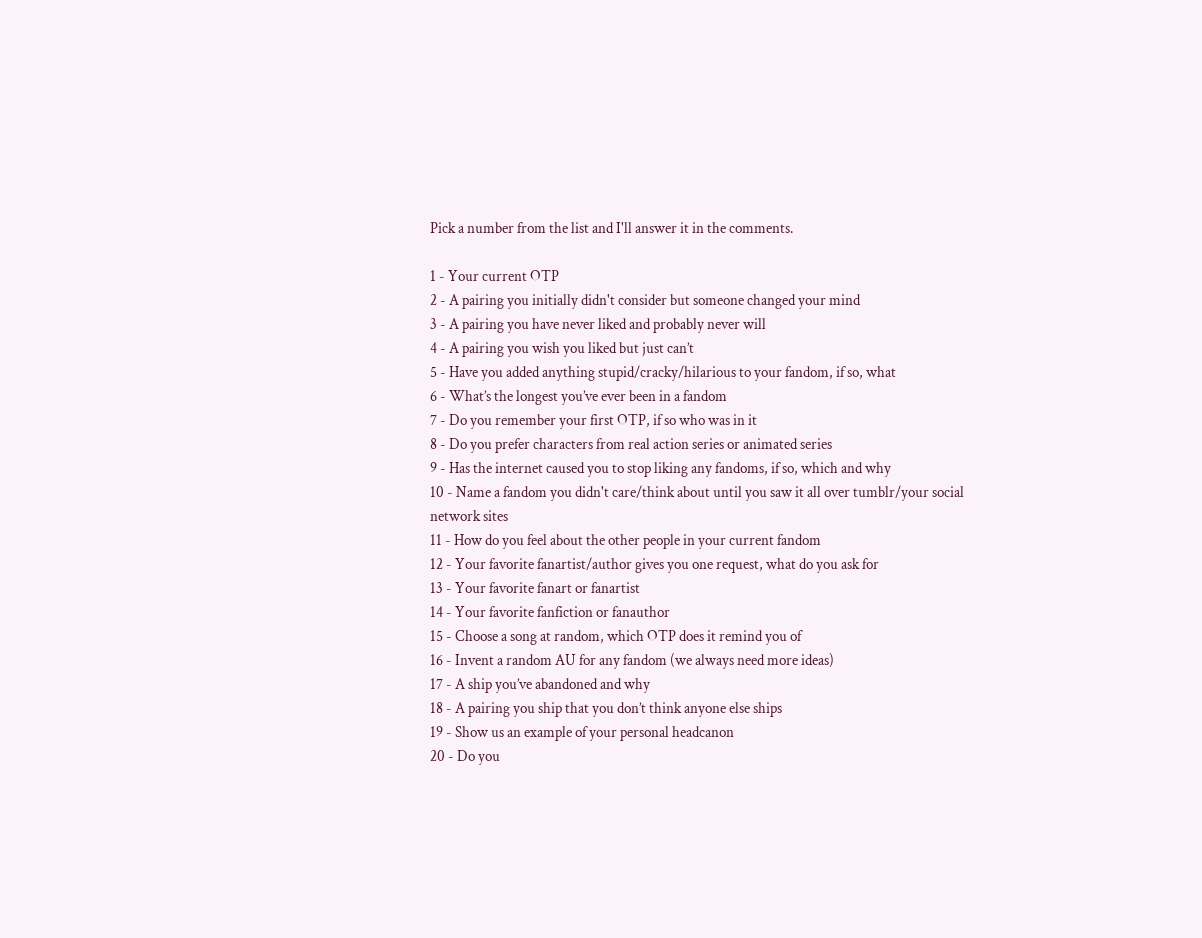Pick a number from the list and I'll answer it in the comments.

1 - Your current OTP
2 - A pairing you initially didn't consider but someone changed your mind
3 - A pairing you have never liked and probably never will
4 - A pairing you wish you liked but just can’t
5 - Have you added anything stupid/cracky/hilarious to your fandom, if so, what
6 - What’s the longest you’ve ever been in a fandom
7 - Do you remember your first OTP, if so who was in it
8 - Do you prefer characters from real action series or animated series
9 - Has the internet caused you to stop liking any fandoms, if so, which and why
10 - Name a fandom you didn't care/think about until you saw it all over tumblr/your social network sites
11 - How do you feel about the other people in your current fandom
12 - Your favorite fanartist/author gives you one request, what do you ask for
13 - Your favorite fanart or fanartist
14 - Your favorite fanfiction or fanauthor
15 - Choose a song at random, which OTP does it remind you of
16 - Invent a random AU for any fandom (we always need more ideas)
17 - A ship you’ve abandoned and why
18 - A pairing you ship that you don’t think anyone else ships
19 - Show us an example of your personal headcanon
20 - Do you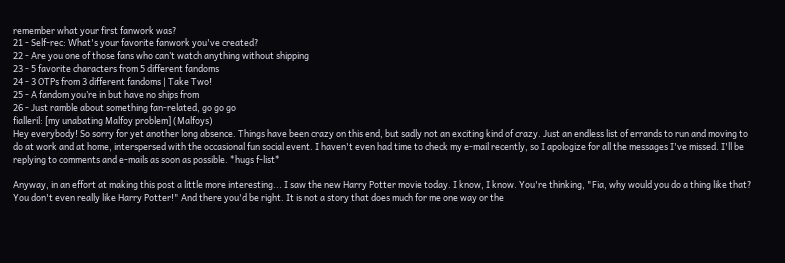remember what your first fanwork was?
21 - Self-rec: What's your favorite fanwork you've created?
22 - Are you one of those fans who can’t watch anything without shipping
23 - 5 favorite characters from 5 different fandoms
24 - 3 OTPs from 3 different fandoms | Take Two!
25 - A fandom you’re in but have no ships from
26 - Just ramble about something fan-related, go go go
fialleril: [my unabating Malfoy problem] (Malfoys)
Hey everybody! So sorry for yet another long absence. Things have been crazy on this end, but sadly not an exciting kind of crazy. Just an endless list of errands to run and moving to do at work and at home, interspersed with the occasional fun social event. I haven't even had time to check my e-mail recently, so I apologize for all the messages I've missed. I'll be replying to comments and e-mails as soon as possible. *hugs f-list*

Anyway, in an effort at making this post a little more interesting... I saw the new Harry Potter movie today. I know, I know. You're thinking, "Fia, why would you do a thing like that? You don't even really like Harry Potter!" And there you'd be right. It is not a story that does much for me one way or the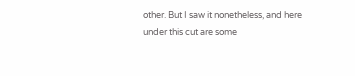other. But I saw it nonetheless, and here under this cut are some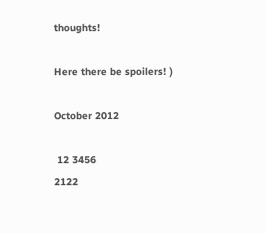thoughts!

Here there be spoilers! )

October 2012

 12 3456
2122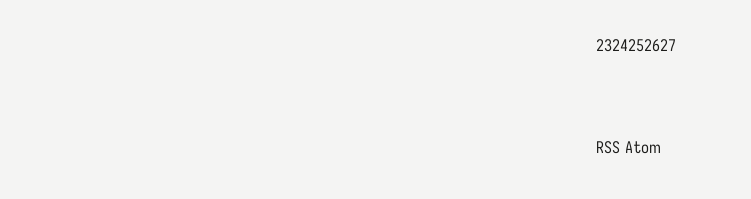2324252627



RSS Atom